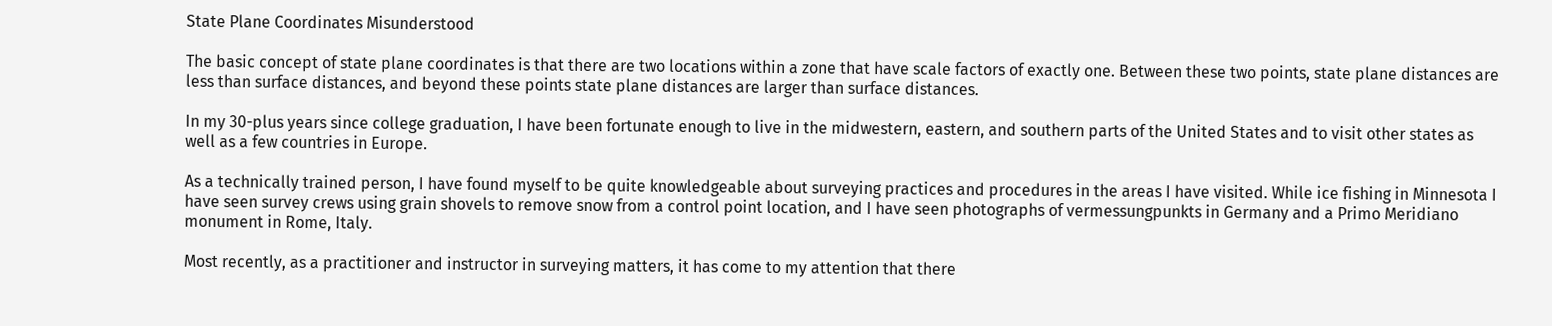State Plane Coordinates Misunderstood

The basic concept of state plane coordinates is that there are two locations within a zone that have scale factors of exactly one. Between these two points, state plane distances are less than surface distances, and beyond these points state plane distances are larger than surface distances.

In my 30-plus years since college graduation, I have been fortunate enough to live in the midwestern, eastern, and southern parts of the United States and to visit other states as well as a few countries in Europe.

As a technically trained person, I have found myself to be quite knowledgeable about surveying practices and procedures in the areas I have visited. While ice fishing in Minnesota I have seen survey crews using grain shovels to remove snow from a control point location, and I have seen photographs of vermessungpunkts in Germany and a Primo Meridiano monument in Rome, Italy.

Most recently, as a practitioner and instructor in surveying matters, it has come to my attention that there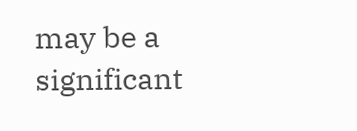may be a significant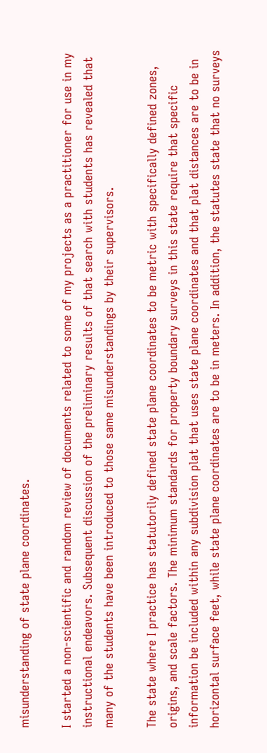misunderstanding of state plane coordinates.

I started a non-scientific and random review of documents related to some of my projects as a practitioner for use in my instructional endeavors. Subsequent discussion of the preliminary results of that search with students has revealed that many of the students have been introduced to those same misunderstandings by their supervisors.

The state where I practice has statutorily defined state plane coordinates to be metric with specifically defined zones, origins, and scale factors. The minimum standards for property boundary surveys in this state require that specific information be included within any subdivision plat that uses state plane coordinates and that plat distances are to be in horizontal surface feet, while state plane coordinates are to be in meters. In addition, the statutes state that no surveys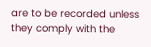are to be recorded unless they comply with the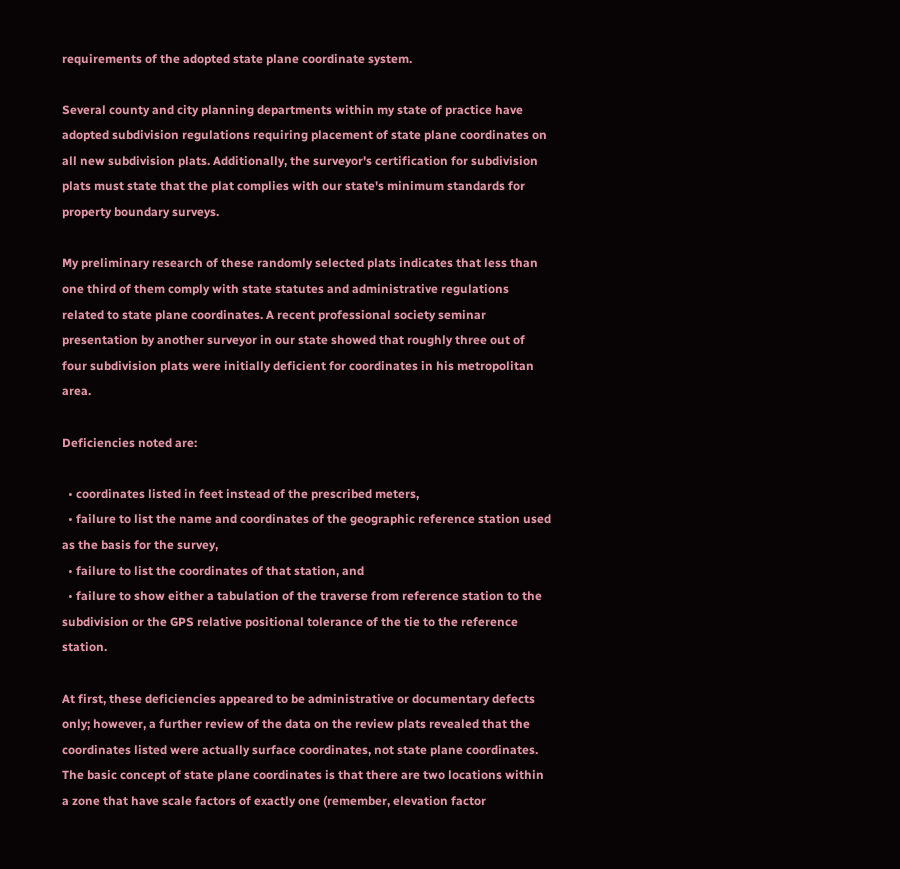requirements of the adopted state plane coordinate system.

Several county and city planning departments within my state of practice have adopted subdivision regulations requiring placement of state plane coordinates on all new subdivision plats. Additionally, the surveyor's certification for subdivision plats must state that the plat complies with our state's minimum standards for property boundary surveys.

My preliminary research of these randomly selected plats indicates that less than one third of them comply with state statutes and administrative regulations related to state plane coordinates. A recent professional society seminar presentation by another surveyor in our state showed that roughly three out of four subdivision plats were initially deficient for coordinates in his metropolitan area.

Deficiencies noted are:

  • coordinates listed in feet instead of the prescribed meters,
  • failure to list the name and coordinates of the geographic reference station used as the basis for the survey,
  • failure to list the coordinates of that station, and
  • failure to show either a tabulation of the traverse from reference station to the subdivision or the GPS relative positional tolerance of the tie to the reference station.

At first, these deficiencies appeared to be administrative or documentary defects only; however, a further review of the data on the review plats revealed that the coordinates listed were actually surface coordinates, not state plane coordinates. The basic concept of state plane coordinates is that there are two locations within a zone that have scale factors of exactly one (remember, elevation factor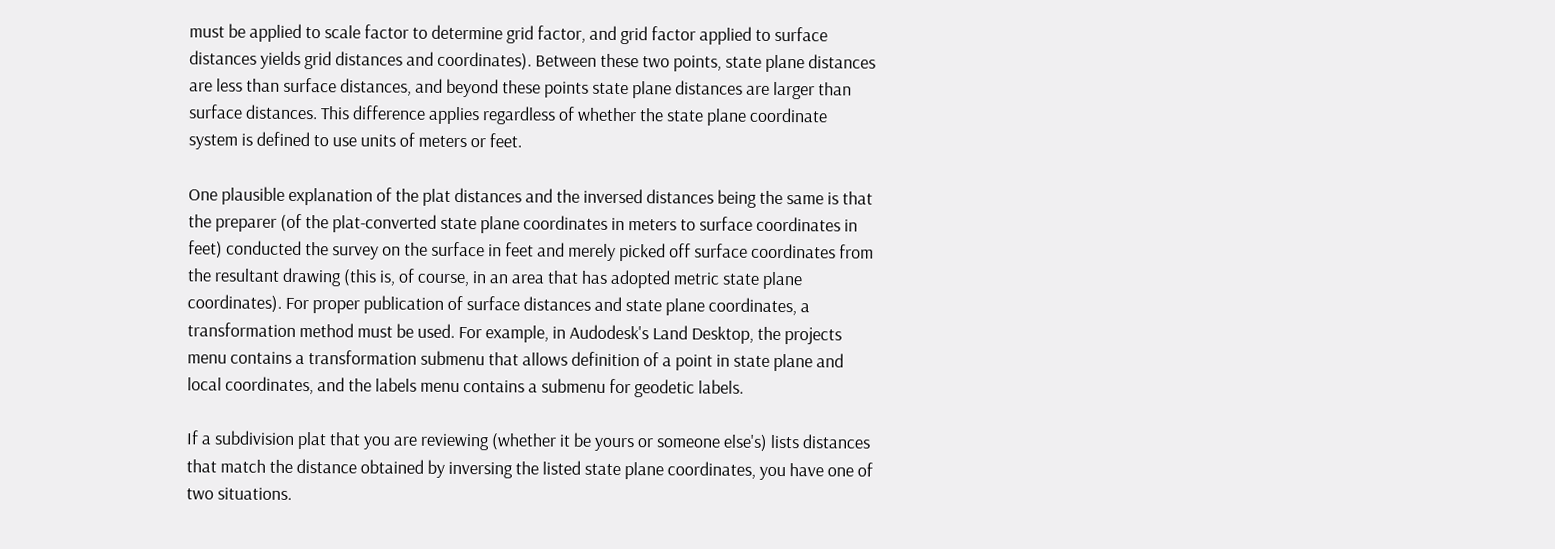must be applied to scale factor to determine grid factor, and grid factor applied to surface distances yields grid distances and coordinates). Between these two points, state plane distances are less than surface distances, and beyond these points state plane distances are larger than surface distances. This difference applies regardless of whether the state plane coordinate system is defined to use units of meters or feet.

One plausible explanation of the plat distances and the inversed distances being the same is that the preparer (of the plat-converted state plane coordinates in meters to surface coordinates in feet) conducted the survey on the surface in feet and merely picked off surface coordinates from the resultant drawing (this is, of course, in an area that has adopted metric state plane coordinates). For proper publication of surface distances and state plane coordinates, a transformation method must be used. For example, in Audodesk's Land Desktop, the projects menu contains a transformation submenu that allows definition of a point in state plane and local coordinates, and the labels menu contains a submenu for geodetic labels.

If a subdivision plat that you are reviewing (whether it be yours or someone else's) lists distances that match the distance obtained by inversing the listed state plane coordinates, you have one of two situations.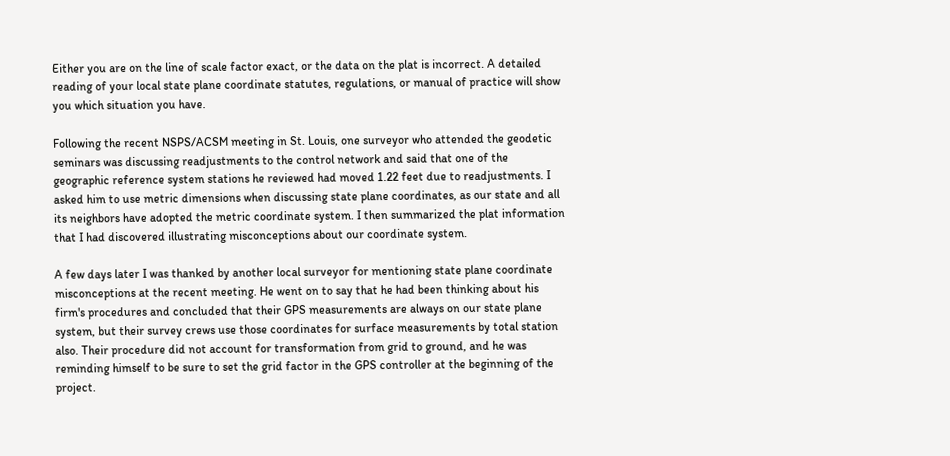Either you are on the line of scale factor exact, or the data on the plat is incorrect. A detailed reading of your local state plane coordinate statutes, regulations, or manual of practice will show you which situation you have.

Following the recent NSPS/ACSM meeting in St. Louis, one surveyor who attended the geodetic seminars was discussing readjustments to the control network and said that one of the geographic reference system stations he reviewed had moved 1.22 feet due to readjustments. I asked him to use metric dimensions when discussing state plane coordinates, as our state and all its neighbors have adopted the metric coordinate system. I then summarized the plat information that I had discovered illustrating misconceptions about our coordinate system.

A few days later I was thanked by another local surveyor for mentioning state plane coordinate misconceptions at the recent meeting. He went on to say that he had been thinking about his firm's procedures and concluded that their GPS measurements are always on our state plane system, but their survey crews use those coordinates for surface measurements by total station also. Their procedure did not account for transformation from grid to ground, and he was reminding himself to be sure to set the grid factor in the GPS controller at the beginning of the project.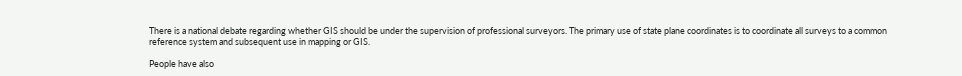There is a national debate regarding whether GIS should be under the supervision of professional surveyors. The primary use of state plane coordinates is to coordinate all surveys to a common reference system and subsequent use in mapping or GIS.

People have also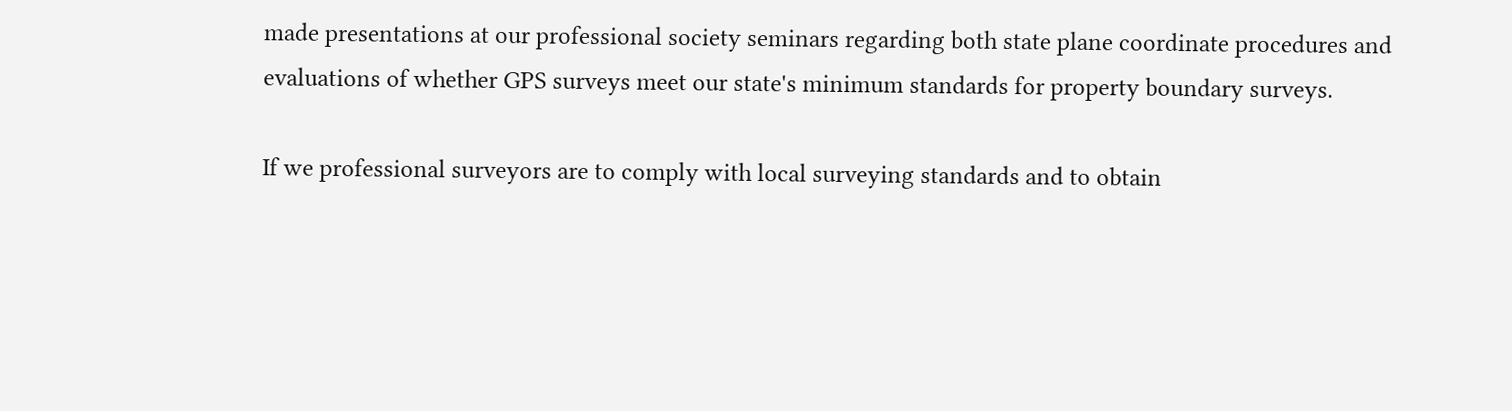made presentations at our professional society seminars regarding both state plane coordinate procedures and evaluations of whether GPS surveys meet our state's minimum standards for property boundary surveys.

If we professional surveyors are to comply with local surveying standards and to obtain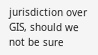jurisdiction over GIS, should we not be sure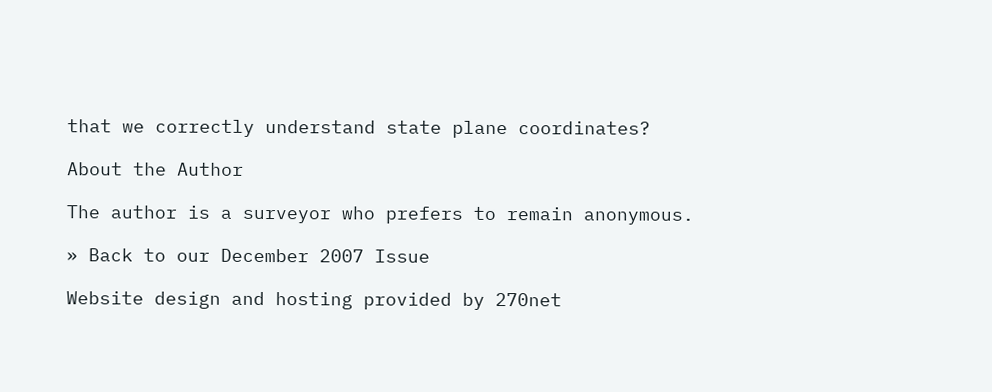that we correctly understand state plane coordinates?

About the Author

The author is a surveyor who prefers to remain anonymous.

» Back to our December 2007 Issue

Website design and hosting provided by 270net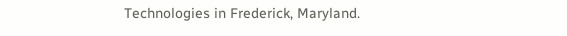Technologies in Frederick, Maryland.